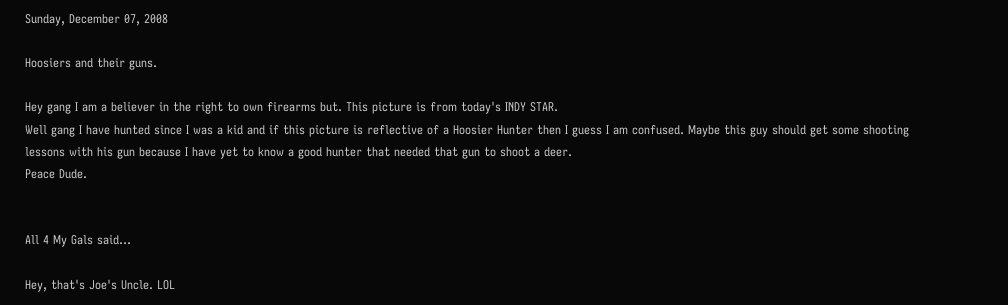Sunday, December 07, 2008

Hoosiers and their guns.

Hey gang I am a believer in the right to own firearms but. This picture is from today's INDY STAR.
Well gang I have hunted since I was a kid and if this picture is reflective of a Hoosier Hunter then I guess I am confused. Maybe this guy should get some shooting lessons with his gun because I have yet to know a good hunter that needed that gun to shoot a deer.
Peace Dude.


All 4 My Gals said...

Hey, that's Joe's Uncle. LOL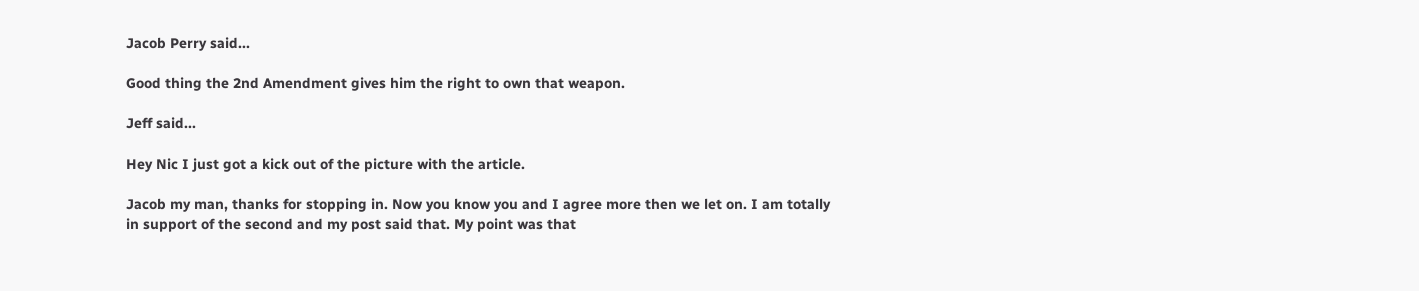Jacob Perry said...

Good thing the 2nd Amendment gives him the right to own that weapon.

Jeff said...

Hey Nic I just got a kick out of the picture with the article.

Jacob my man, thanks for stopping in. Now you know you and I agree more then we let on. I am totally in support of the second and my post said that. My point was that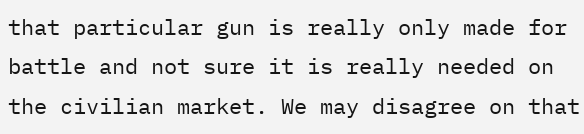that particular gun is really only made for battle and not sure it is really needed on the civilian market. We may disagree on that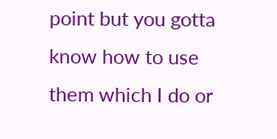point but you gotta know how to use them which I do or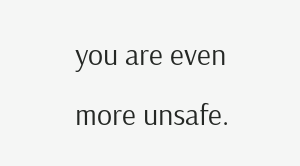you are even more unsafe.